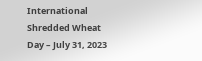International Shredded Wheat Day – July 31, 2023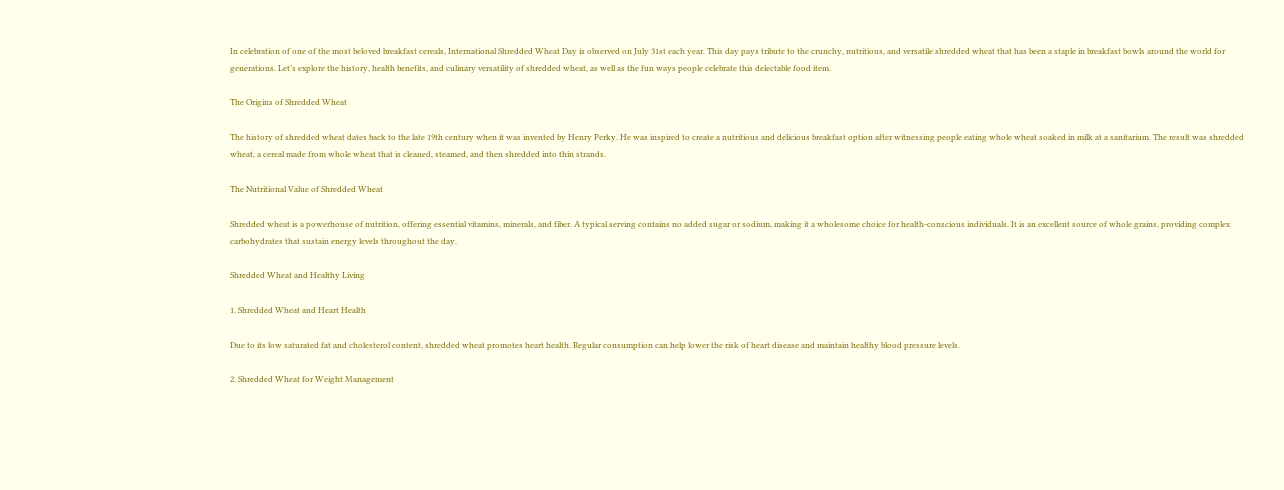In celebration of one of the most beloved breakfast cereals, International Shredded Wheat Day is observed on July 31st each year. This day pays tribute to the crunchy, nutritious, and versatile shredded wheat that has been a staple in breakfast bowls around the world for generations. Let’s explore the history, health benefits, and culinary versatility of shredded wheat, as well as the fun ways people celebrate this delectable food item.

The Origins of Shredded Wheat

The history of shredded wheat dates back to the late 19th century when it was invented by Henry Perky. He was inspired to create a nutritious and delicious breakfast option after witnessing people eating whole wheat soaked in milk at a sanitarium. The result was shredded wheat, a cereal made from whole wheat that is cleaned, steamed, and then shredded into thin strands.

The Nutritional Value of Shredded Wheat

Shredded wheat is a powerhouse of nutrition, offering essential vitamins, minerals, and fiber. A typical serving contains no added sugar or sodium, making it a wholesome choice for health-conscious individuals. It is an excellent source of whole grains, providing complex carbohydrates that sustain energy levels throughout the day.

Shredded Wheat and Healthy Living

1. Shredded Wheat and Heart Health

Due to its low saturated fat and cholesterol content, shredded wheat promotes heart health. Regular consumption can help lower the risk of heart disease and maintain healthy blood pressure levels.

2. Shredded Wheat for Weight Management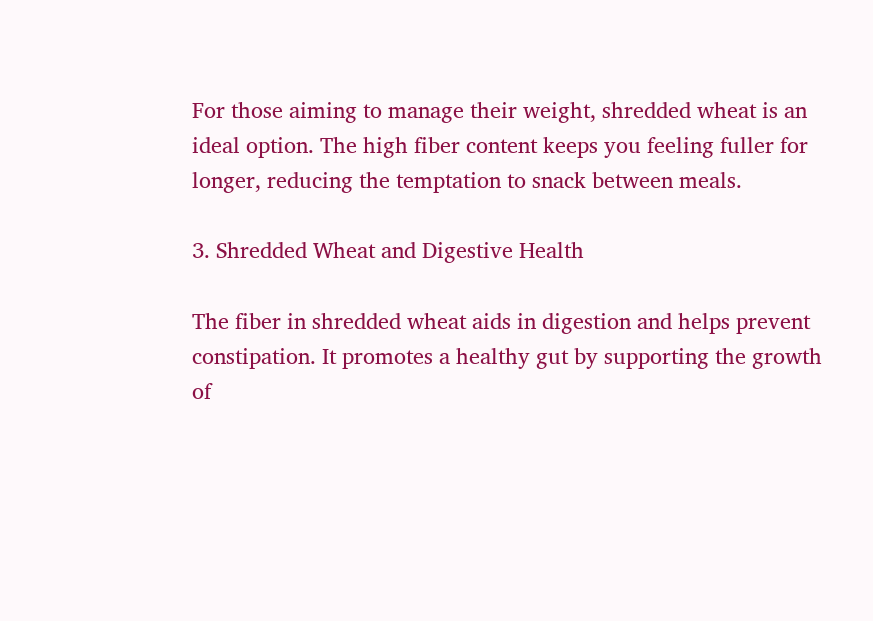For those aiming to manage their weight, shredded wheat is an ideal option. The high fiber content keeps you feeling fuller for longer, reducing the temptation to snack between meals.

3. Shredded Wheat and Digestive Health

The fiber in shredded wheat aids in digestion and helps prevent constipation. It promotes a healthy gut by supporting the growth of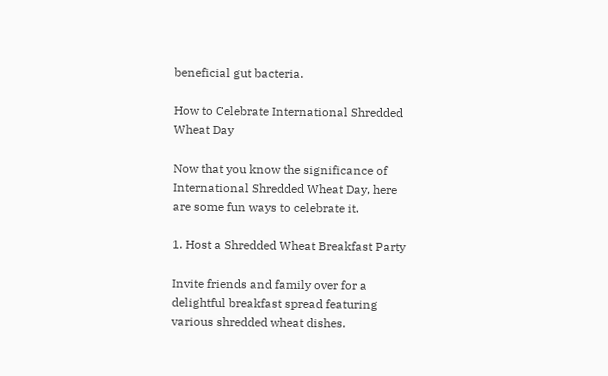beneficial gut bacteria.

How to Celebrate International Shredded Wheat Day

Now that you know the significance of International Shredded Wheat Day, here are some fun ways to celebrate it.

1. Host a Shredded Wheat Breakfast Party

Invite friends and family over for a delightful breakfast spread featuring various shredded wheat dishes.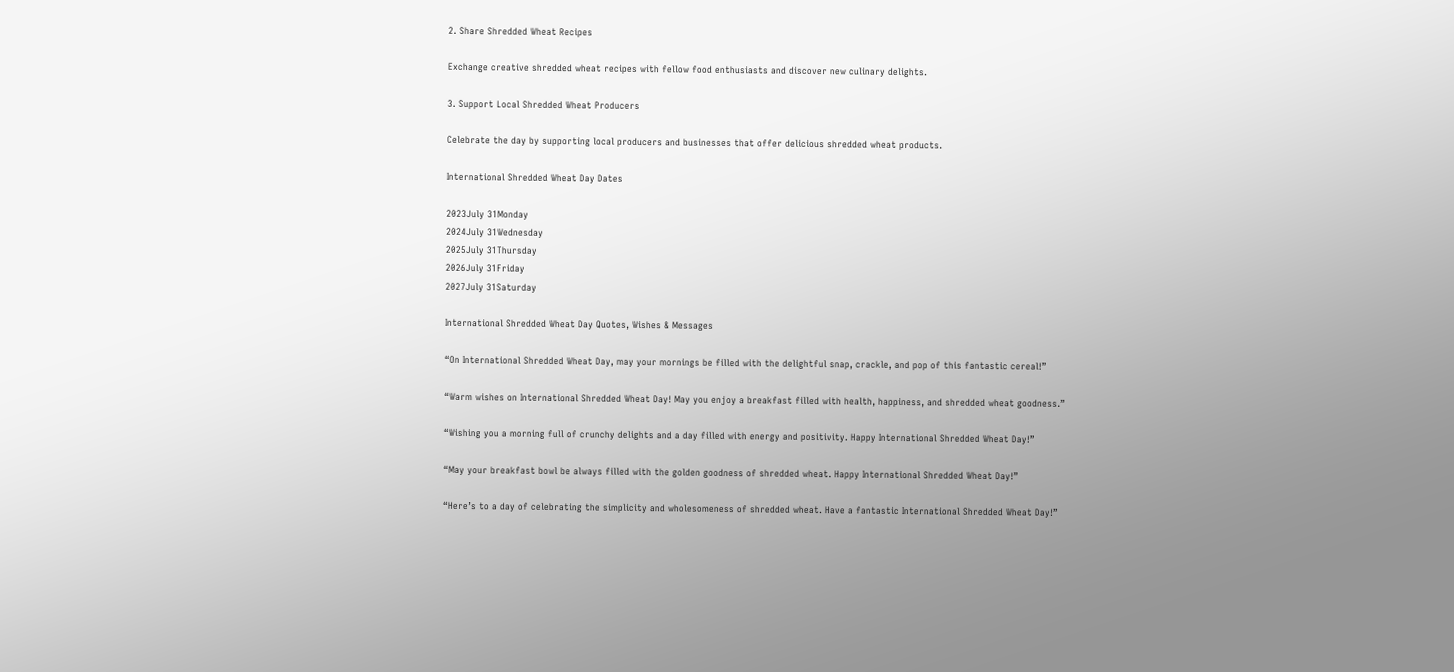2. Share Shredded Wheat Recipes

Exchange creative shredded wheat recipes with fellow food enthusiasts and discover new culinary delights.

3. Support Local Shredded Wheat Producers

Celebrate the day by supporting local producers and businesses that offer delicious shredded wheat products.

International Shredded Wheat Day Dates

2023July 31Monday
2024July 31Wednesday
2025July 31Thursday
2026July 31Friday
2027July 31Saturday

International Shredded Wheat Day Quotes, Wishes & Messages

“On International Shredded Wheat Day, may your mornings be filled with the delightful snap, crackle, and pop of this fantastic cereal!”

“Warm wishes on International Shredded Wheat Day! May you enjoy a breakfast filled with health, happiness, and shredded wheat goodness.”

“Wishing you a morning full of crunchy delights and a day filled with energy and positivity. Happy International Shredded Wheat Day!”

“May your breakfast bowl be always filled with the golden goodness of shredded wheat. Happy International Shredded Wheat Day!”

“Here’s to a day of celebrating the simplicity and wholesomeness of shredded wheat. Have a fantastic International Shredded Wheat Day!”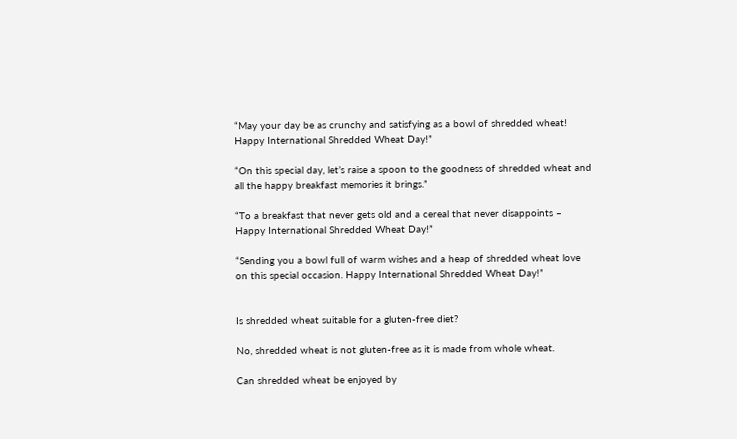“May your day be as crunchy and satisfying as a bowl of shredded wheat! Happy International Shredded Wheat Day!”

“On this special day, let’s raise a spoon to the goodness of shredded wheat and all the happy breakfast memories it brings.”

“To a breakfast that never gets old and a cereal that never disappoints – Happy International Shredded Wheat Day!”

“Sending you a bowl full of warm wishes and a heap of shredded wheat love on this special occasion. Happy International Shredded Wheat Day!”


Is shredded wheat suitable for a gluten-free diet?

No, shredded wheat is not gluten-free as it is made from whole wheat.

Can shredded wheat be enjoyed by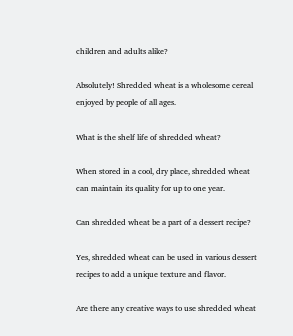children and adults alike?

Absolutely! Shredded wheat is a wholesome cereal enjoyed by people of all ages.

What is the shelf life of shredded wheat?

When stored in a cool, dry place, shredded wheat can maintain its quality for up to one year.

Can shredded wheat be a part of a dessert recipe?

Yes, shredded wheat can be used in various dessert recipes to add a unique texture and flavor.

Are there any creative ways to use shredded wheat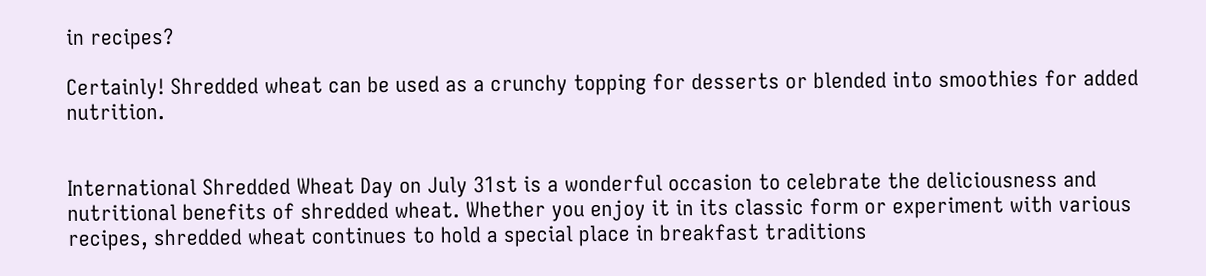in recipes?

Certainly! Shredded wheat can be used as a crunchy topping for desserts or blended into smoothies for added nutrition.


International Shredded Wheat Day on July 31st is a wonderful occasion to celebrate the deliciousness and nutritional benefits of shredded wheat. Whether you enjoy it in its classic form or experiment with various recipes, shredded wheat continues to hold a special place in breakfast traditions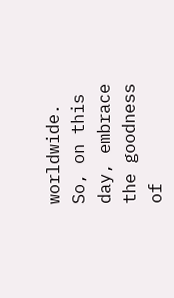worldwide. So, on this day, embrace the goodness of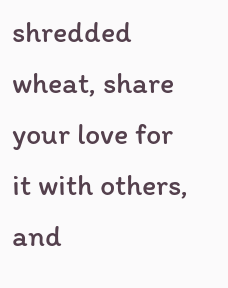shredded wheat, share your love for it with others, and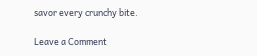savor every crunchy bite.

Leave a Comment